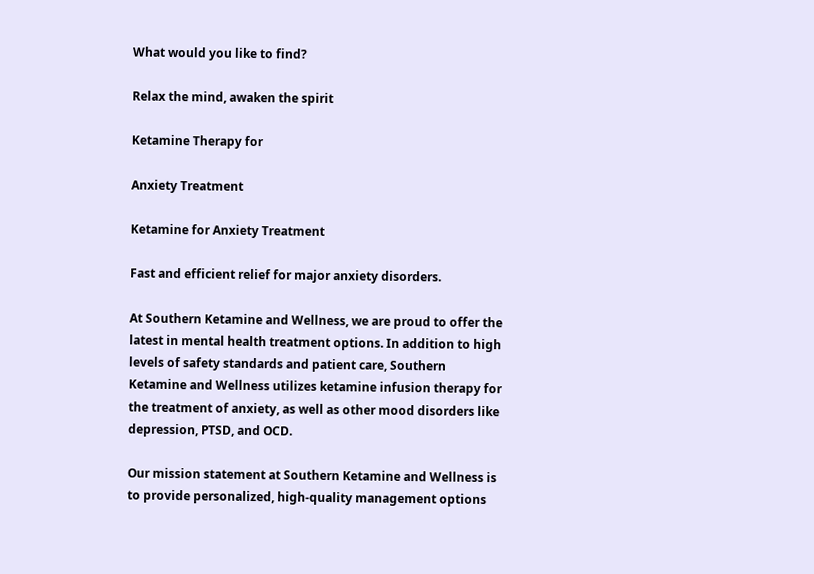What would you like to find?

Relax the mind, awaken the spirit

Ketamine Therapy for

Anxiety Treatment

Ketamine for Anxiety Treatment

Fast and efficient relief for major anxiety disorders.

At Southern Ketamine and Wellness, we are proud to offer the latest in mental health treatment options. In addition to high levels of safety standards and patient care, Southern Ketamine and Wellness utilizes ketamine infusion therapy for the treatment of anxiety, as well as other mood disorders like depression, PTSD, and OCD.

Our mission statement at Southern Ketamine and Wellness is to provide personalized, high-quality management options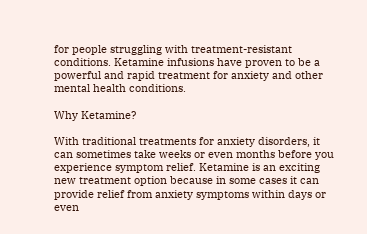for people struggling with treatment-resistant conditions. Ketamine infusions have proven to be a powerful and rapid treatment for anxiety and other mental health conditions.

Why Ketamine?

With traditional treatments for anxiety disorders, it can sometimes take weeks or even months before you experience symptom relief. Ketamine is an exciting new treatment option because in some cases it can provide relief from anxiety symptoms within days or even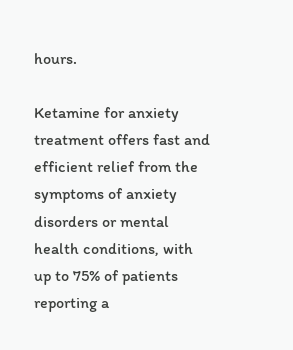hours.

Ketamine for anxiety treatment offers fast and efficient relief from the symptoms of anxiety disorders or mental health conditions, with up to 75% of patients reporting a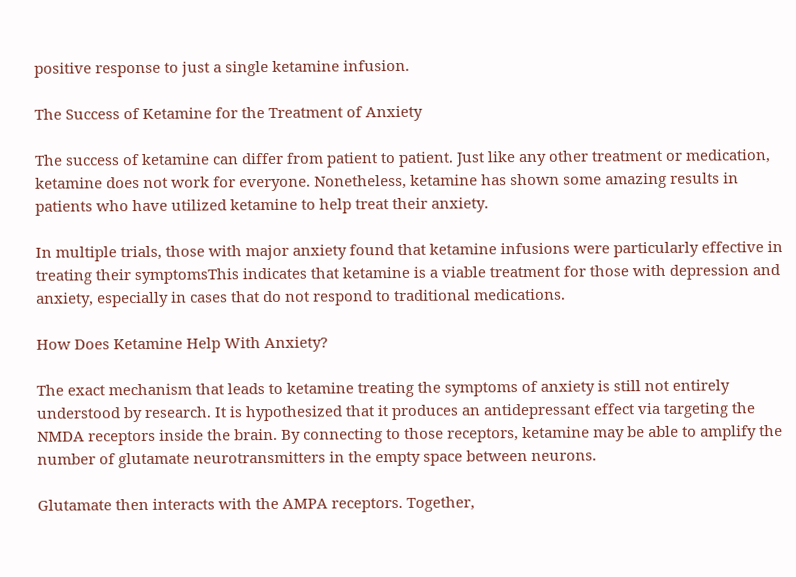positive response to just a single ketamine infusion.

The Success of Ketamine for the Treatment of Anxiety

The success of ketamine can differ from patient to patient. Just like any other treatment or medication, ketamine does not work for everyone. Nonetheless, ketamine has shown some amazing results in patients who have utilized ketamine to help treat their anxiety.

In multiple trials, those with major anxiety found that ketamine infusions were particularly effective in treating their symptomsThis indicates that ketamine is a viable treatment for those with depression and anxiety, especially in cases that do not respond to traditional medications.

How Does Ketamine Help With Anxiety?

The exact mechanism that leads to ketamine treating the symptoms of anxiety is still not entirely understood by research. It is hypothesized that it produces an antidepressant effect via targeting the NMDA receptors inside the brain. By connecting to those receptors, ketamine may be able to amplify the number of glutamate neurotransmitters in the empty space between neurons.

Glutamate then interacts with the AMPA receptors. Together,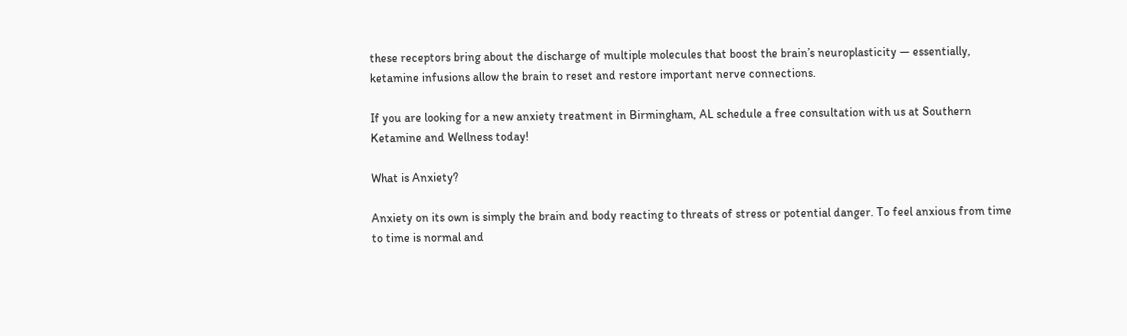these receptors bring about the discharge of multiple molecules that boost the brain’s neuroplasticity — essentially, ketamine infusions allow the brain to reset and restore important nerve connections.

If you are looking for a new anxiety treatment in Birmingham, AL schedule a free consultation with us at Southern Ketamine and Wellness today!

What is Anxiety?

Anxiety on its own is simply the brain and body reacting to threats of stress or potential danger. To feel anxious from time to time is normal and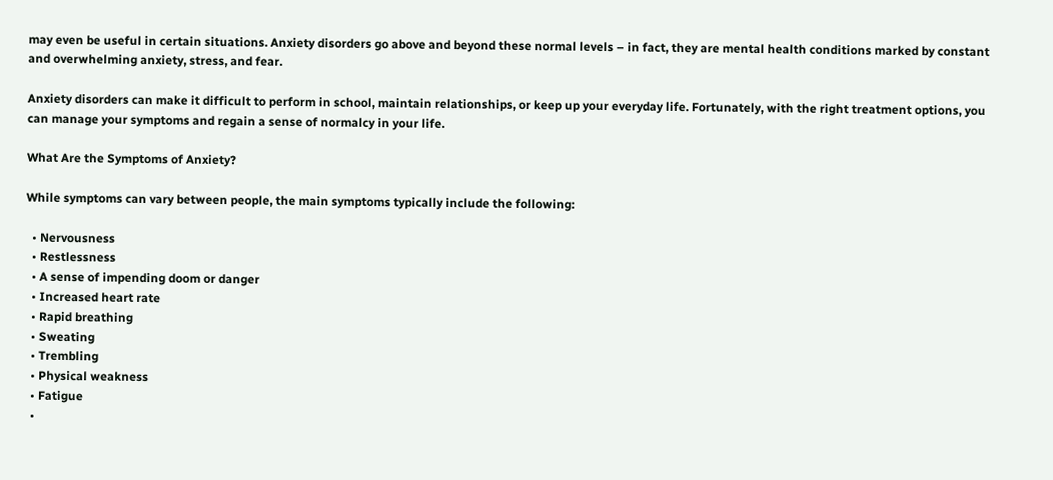may even be useful in certain situations. Anxiety disorders go above and beyond these normal levels – in fact, they are mental health conditions marked by constant and overwhelming anxiety, stress, and fear.

Anxiety disorders can make it difficult to perform in school, maintain relationships, or keep up your everyday life. Fortunately, with the right treatment options, you can manage your symptoms and regain a sense of normalcy in your life.

What Are the Symptoms of Anxiety?

While symptoms can vary between people, the main symptoms typically include the following:

  • Nervousness
  • Restlessness
  • A sense of impending doom or danger
  • Increased heart rate
  • Rapid breathing
  • Sweating
  • Trembling
  • Physical weakness
  • Fatigue
  •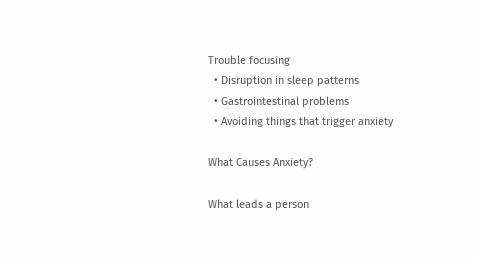Trouble focusing
  • Disruption in sleep patterns
  • Gastrointestinal problems
  • Avoiding things that trigger anxiety

What Causes Anxiety?

What leads a person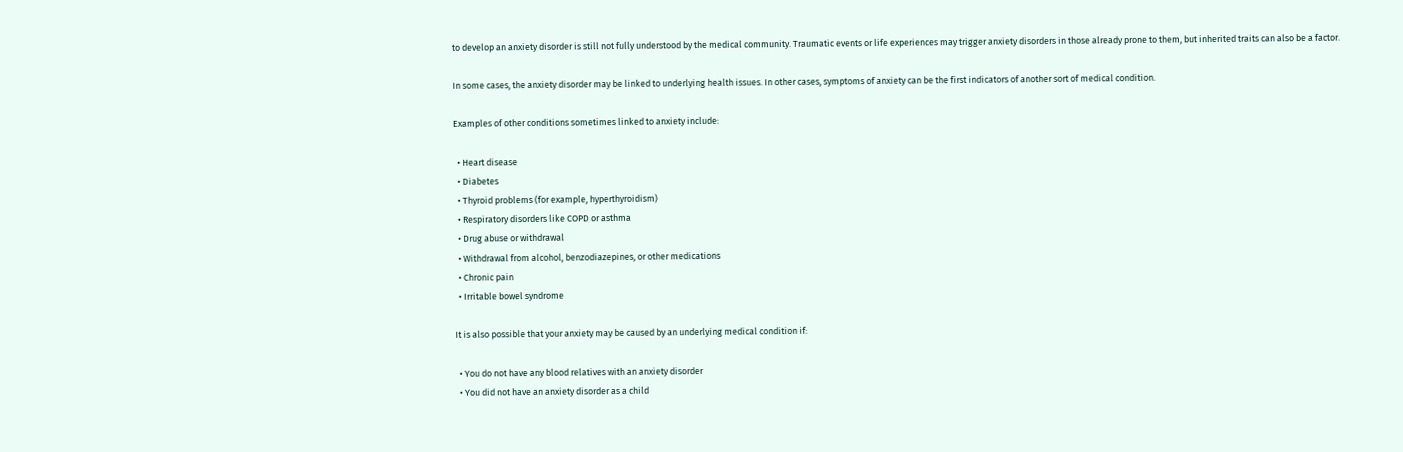to develop an anxiety disorder is still not fully understood by the medical community. Traumatic events or life experiences may trigger anxiety disorders in those already prone to them, but inherited traits can also be a factor.

In some cases, the anxiety disorder may be linked to underlying health issues. In other cases, symptoms of anxiety can be the first indicators of another sort of medical condition.

Examples of other conditions sometimes linked to anxiety include:

  • Heart disease
  • Diabetes
  • Thyroid problems (for example, hyperthyroidism)
  • Respiratory disorders like COPD or asthma
  • Drug abuse or withdrawal
  • Withdrawal from alcohol, benzodiazepines, or other medications
  • Chronic pain
  • Irritable bowel syndrome

It is also possible that your anxiety may be caused by an underlying medical condition if:

  • You do not have any blood relatives with an anxiety disorder
  • You did not have an anxiety disorder as a child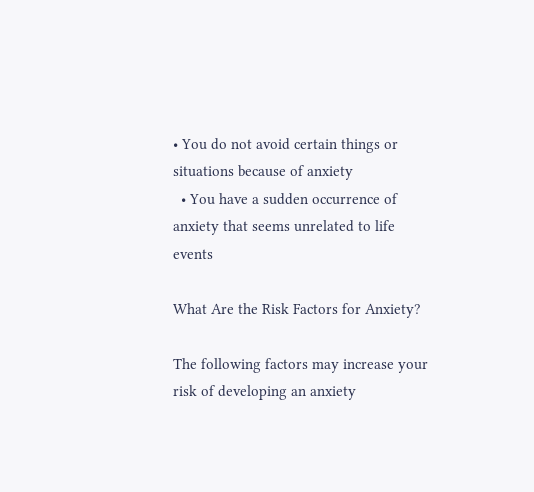• You do not avoid certain things or situations because of anxiety
  • You have a sudden occurrence of anxiety that seems unrelated to life events

What Are the Risk Factors for Anxiety?

The following factors may increase your risk of developing an anxiety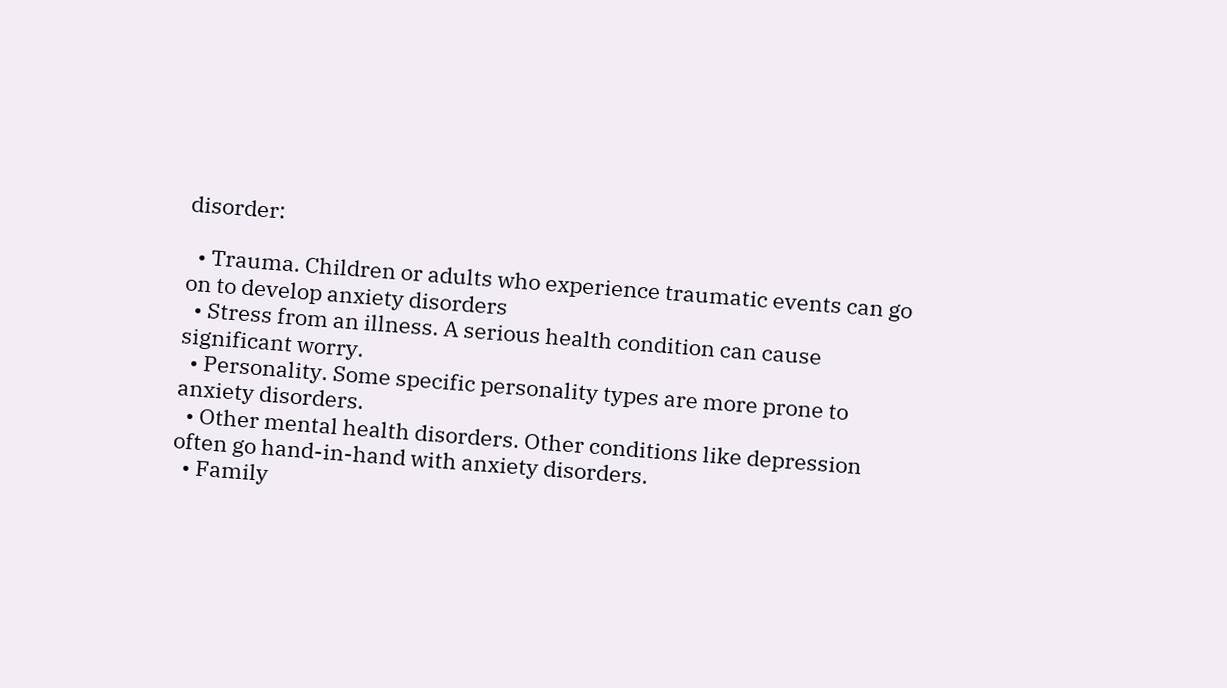disorder:

  • Trauma. Children or adults who experience traumatic events can go on to develop anxiety disorders
  • Stress from an illness. A serious health condition can cause significant worry.
  • Personality. Some specific personality types are more prone to anxiety disorders.
  • Other mental health disorders. Other conditions like depression often go hand-in-hand with anxiety disorders.
  • Family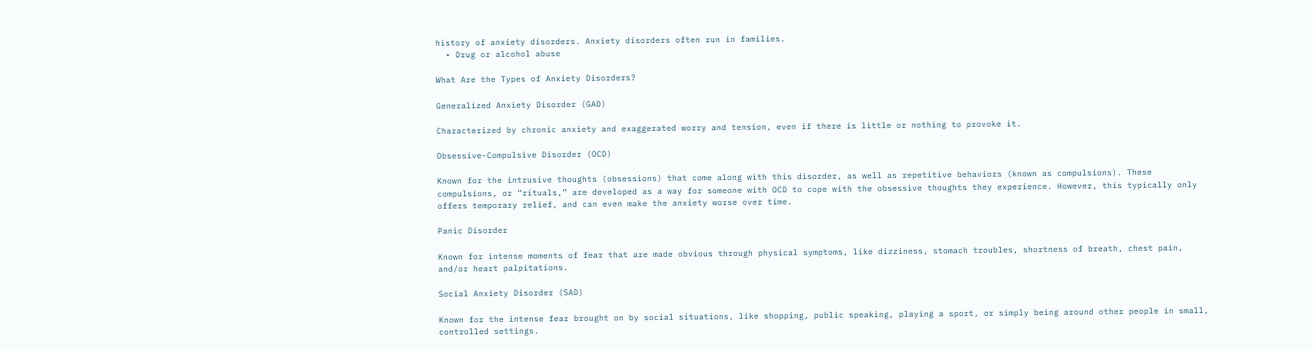history of anxiety disorders. Anxiety disorders often run in families.
  • Drug or alcohol abuse

What Are the Types of Anxiety Disorders?

Generalized Anxiety Disorder (GAD)

Characterized by chronic anxiety and exaggerated worry and tension, even if there is little or nothing to provoke it.

Obsessive-Compulsive Disorder (OCD)

Known for the intrusive thoughts (obsessions) that come along with this disorder, as well as repetitive behaviors (known as compulsions). These compulsions, or “rituals,” are developed as a way for someone with OCD to cope with the obsessive thoughts they experience. However, this typically only offers temporary relief, and can even make the anxiety worse over time.

Panic Disorder

Known for intense moments of fear that are made obvious through physical symptoms, like dizziness, stomach troubles, shortness of breath, chest pain, and/or heart palpitations.

Social Anxiety Disorder (SAD)

Known for the intense fear brought on by social situations, like shopping, public speaking, playing a sport, or simply being around other people in small, controlled settings.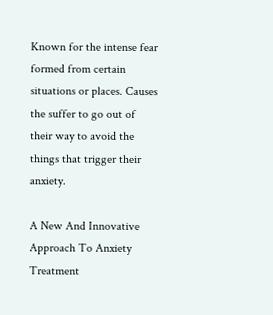Known for the intense fear formed from certain situations or places. Causes the suffer to go out of their way to avoid the things that trigger their anxiety.

A New And Innovative Approach To Anxiety Treatment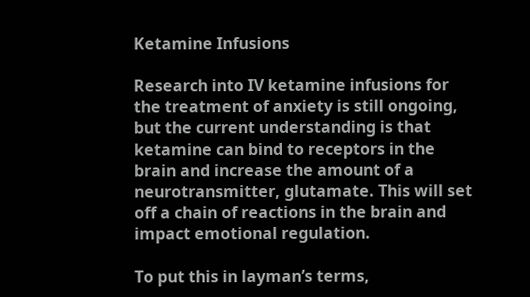Ketamine Infusions

Research into IV ketamine infusions for the treatment of anxiety is still ongoing, but the current understanding is that ketamine can bind to receptors in the brain and increase the amount of a neurotransmitter, glutamate. This will set off a chain of reactions in the brain and impact emotional regulation.

To put this in layman’s terms,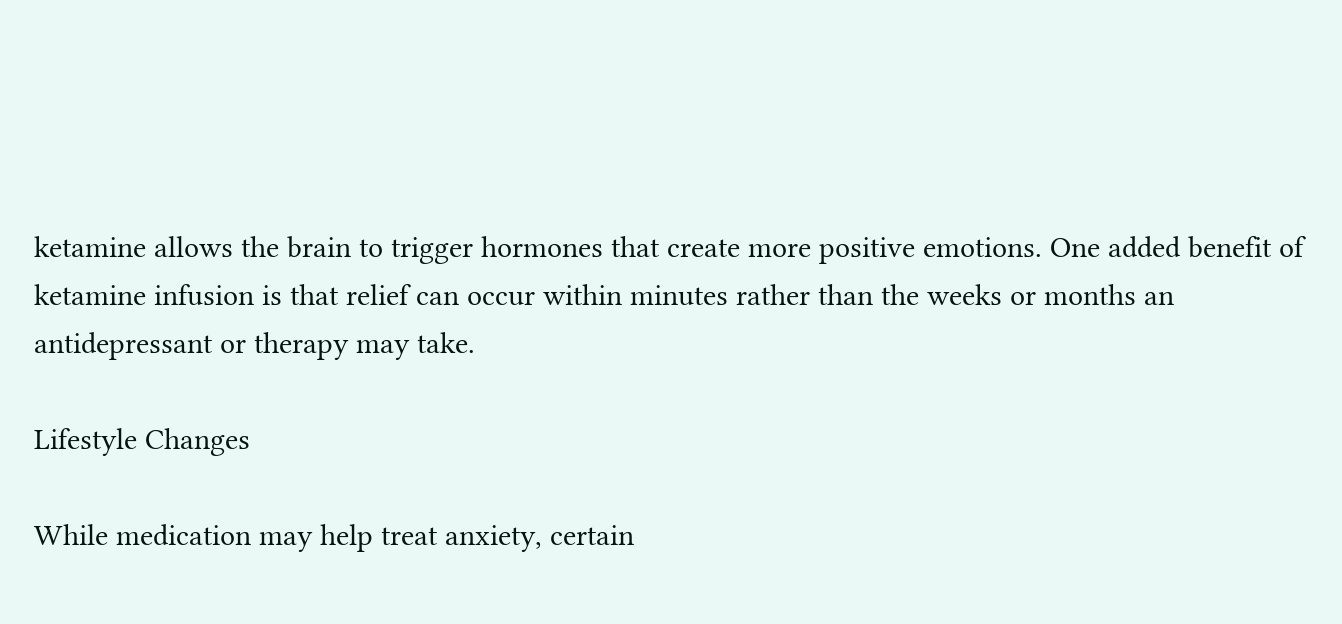ketamine allows the brain to trigger hormones that create more positive emotions. One added benefit of ketamine infusion is that relief can occur within minutes rather than the weeks or months an antidepressant or therapy may take.

Lifestyle Changes

While medication may help treat anxiety, certain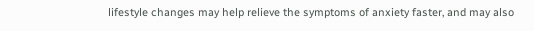lifestyle changes may help relieve the symptoms of anxiety faster, and may also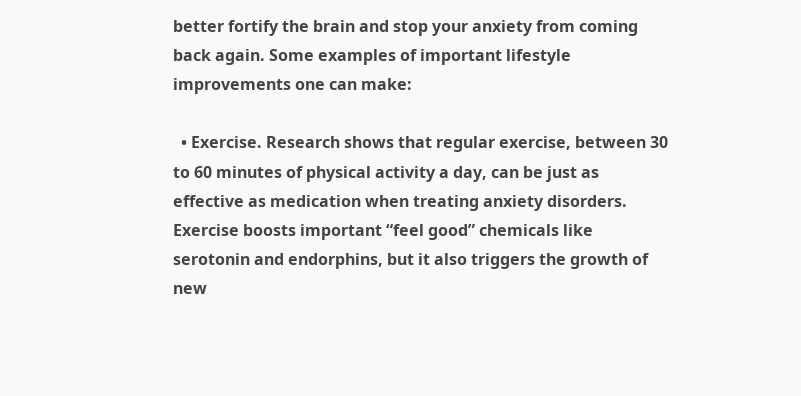better fortify the brain and stop your anxiety from coming back again. Some examples of important lifestyle improvements one can make:

  • Exercise. Research shows that regular exercise, between 30 to 60 minutes of physical activity a day, can be just as effective as medication when treating anxiety disorders. Exercise boosts important “feel good” chemicals like serotonin and endorphins, but it also triggers the growth of new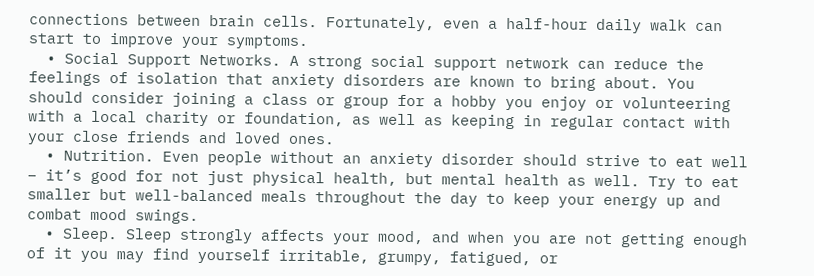connections between brain cells. Fortunately, even a half-hour daily walk can start to improve your symptoms.
  • Social Support Networks. A strong social support network can reduce the feelings of isolation that anxiety disorders are known to bring about. You should consider joining a class or group for a hobby you enjoy or volunteering with a local charity or foundation, as well as keeping in regular contact with your close friends and loved ones.
  • Nutrition. Even people without an anxiety disorder should strive to eat well – it’s good for not just physical health, but mental health as well. Try to eat smaller but well-balanced meals throughout the day to keep your energy up and combat mood swings.
  • Sleep. Sleep strongly affects your mood, and when you are not getting enough of it you may find yourself irritable, grumpy, fatigued, or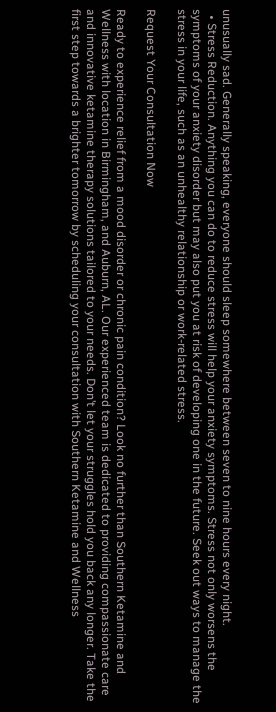unusually sad. Generally speaking, everyone should sleep somewhere between seven to nine hours every night.
  • Stress Reduction. Anything you can do to reduce stress will help your anxiety symptoms. Stress not only worsens the symptoms of your anxiety disorder but may also put you at risk of developing one in the future. Seek out ways to manage the stress in your life, such as an unhealthy relationship or work-related stress.

Request Your Consultation Now

Ready to experience relief from a mood disorder or chronic pain condition? Look no further than Southern Ketamine and Wellness with location in Birmingham, and Auburn, AL. Our experienced team is dedicated to providing compassionate care and innovative ketamine therapy solutions tailored to your needs. Don’t let your struggles hold you back any longer. Take the first step towards a brighter tomorrow by scheduling your consultation with Southern Ketamine and Wellness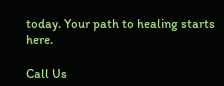today. Your path to healing starts here.

Call Us